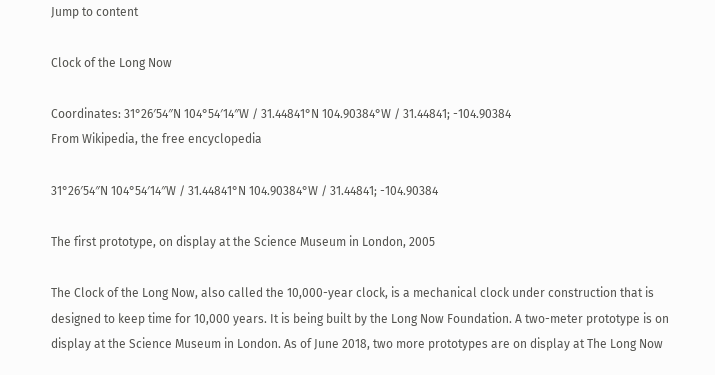Jump to content

Clock of the Long Now

Coordinates: 31°26′54″N 104°54′14″W / 31.44841°N 104.90384°W / 31.44841; -104.90384
From Wikipedia, the free encyclopedia

31°26′54″N 104°54′14″W / 31.44841°N 104.90384°W / 31.44841; -104.90384

The first prototype, on display at the Science Museum in London, 2005

The Clock of the Long Now, also called the 10,000-year clock, is a mechanical clock under construction that is designed to keep time for 10,000 years. It is being built by the Long Now Foundation. A two-meter prototype is on display at the Science Museum in London. As of June 2018, two more prototypes are on display at The Long Now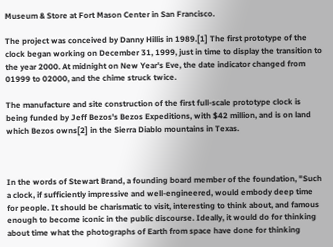Museum & Store at Fort Mason Center in San Francisco.

The project was conceived by Danny Hillis in 1989.[1] The first prototype of the clock began working on December 31, 1999, just in time to display the transition to the year 2000. At midnight on New Year's Eve, the date indicator changed from 01999 to 02000, and the chime struck twice.

The manufacture and site construction of the first full-scale prototype clock is being funded by Jeff Bezos's Bezos Expeditions, with $42 million, and is on land which Bezos owns[2] in the Sierra Diablo mountains in Texas.



In the words of Stewart Brand, a founding board member of the foundation, "Such a clock, if sufficiently impressive and well-engineered, would embody deep time for people. It should be charismatic to visit, interesting to think about, and famous enough to become iconic in the public discourse. Ideally, it would do for thinking about time what the photographs of Earth from space have done for thinking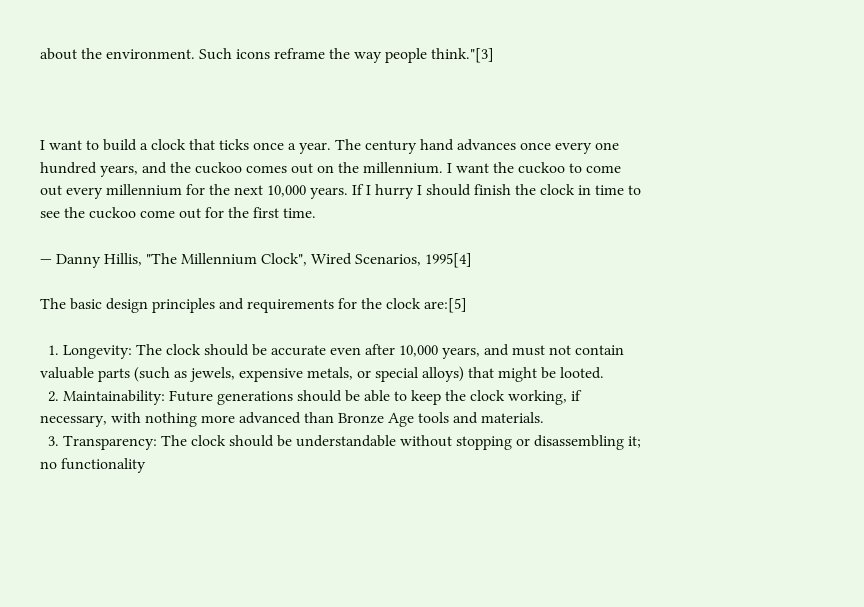about the environment. Such icons reframe the way people think."[3]



I want to build a clock that ticks once a year. The century hand advances once every one hundred years, and the cuckoo comes out on the millennium. I want the cuckoo to come out every millennium for the next 10,000 years. If I hurry I should finish the clock in time to see the cuckoo come out for the first time.

— Danny Hillis, "The Millennium Clock", Wired Scenarios, 1995[4]

The basic design principles and requirements for the clock are:[5]

  1. Longevity: The clock should be accurate even after 10,000 years, and must not contain valuable parts (such as jewels, expensive metals, or special alloys) that might be looted.
  2. Maintainability: Future generations should be able to keep the clock working, if necessary, with nothing more advanced than Bronze Age tools and materials.
  3. Transparency: The clock should be understandable without stopping or disassembling it; no functionality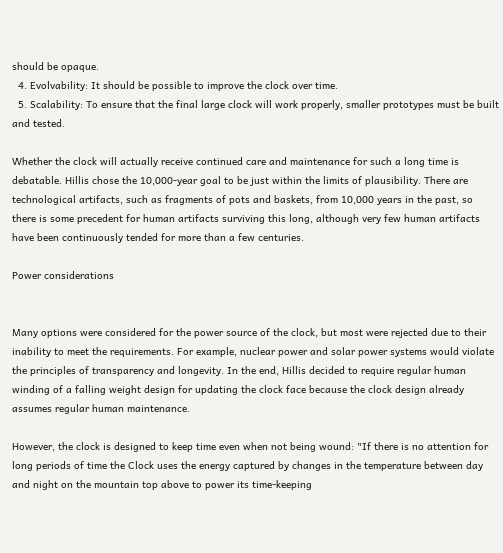should be opaque.
  4. Evolvability: It should be possible to improve the clock over time.
  5. Scalability: To ensure that the final large clock will work properly, smaller prototypes must be built and tested.

Whether the clock will actually receive continued care and maintenance for such a long time is debatable. Hillis chose the 10,000-year goal to be just within the limits of plausibility. There are technological artifacts, such as fragments of pots and baskets, from 10,000 years in the past, so there is some precedent for human artifacts surviving this long, although very few human artifacts have been continuously tended for more than a few centuries.

Power considerations


Many options were considered for the power source of the clock, but most were rejected due to their inability to meet the requirements. For example, nuclear power and solar power systems would violate the principles of transparency and longevity. In the end, Hillis decided to require regular human winding of a falling weight design for updating the clock face because the clock design already assumes regular human maintenance.

However, the clock is designed to keep time even when not being wound: "If there is no attention for long periods of time the Clock uses the energy captured by changes in the temperature between day and night on the mountain top above to power its time-keeping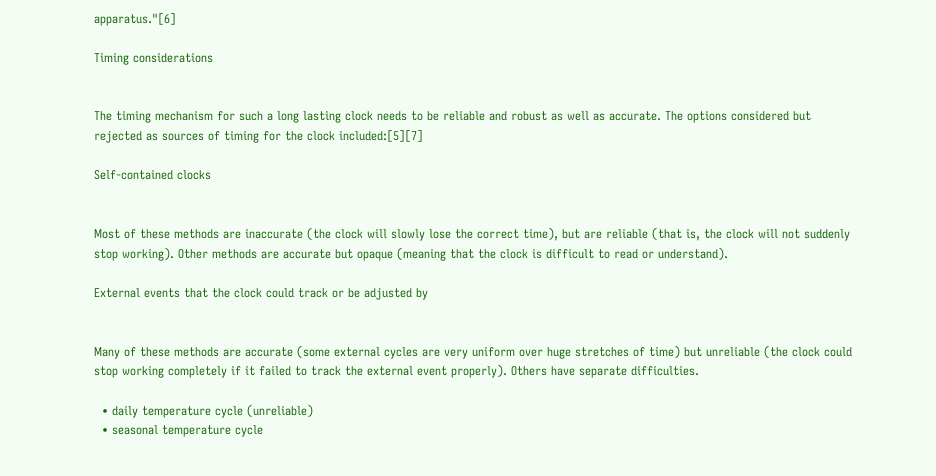apparatus."[6]

Timing considerations


The timing mechanism for such a long lasting clock needs to be reliable and robust as well as accurate. The options considered but rejected as sources of timing for the clock included:[5][7]

Self-contained clocks


Most of these methods are inaccurate (the clock will slowly lose the correct time), but are reliable (that is, the clock will not suddenly stop working). Other methods are accurate but opaque (meaning that the clock is difficult to read or understand).

External events that the clock could track or be adjusted by


Many of these methods are accurate (some external cycles are very uniform over huge stretches of time) but unreliable (the clock could stop working completely if it failed to track the external event properly). Others have separate difficulties.

  • daily temperature cycle (unreliable)
  • seasonal temperature cycle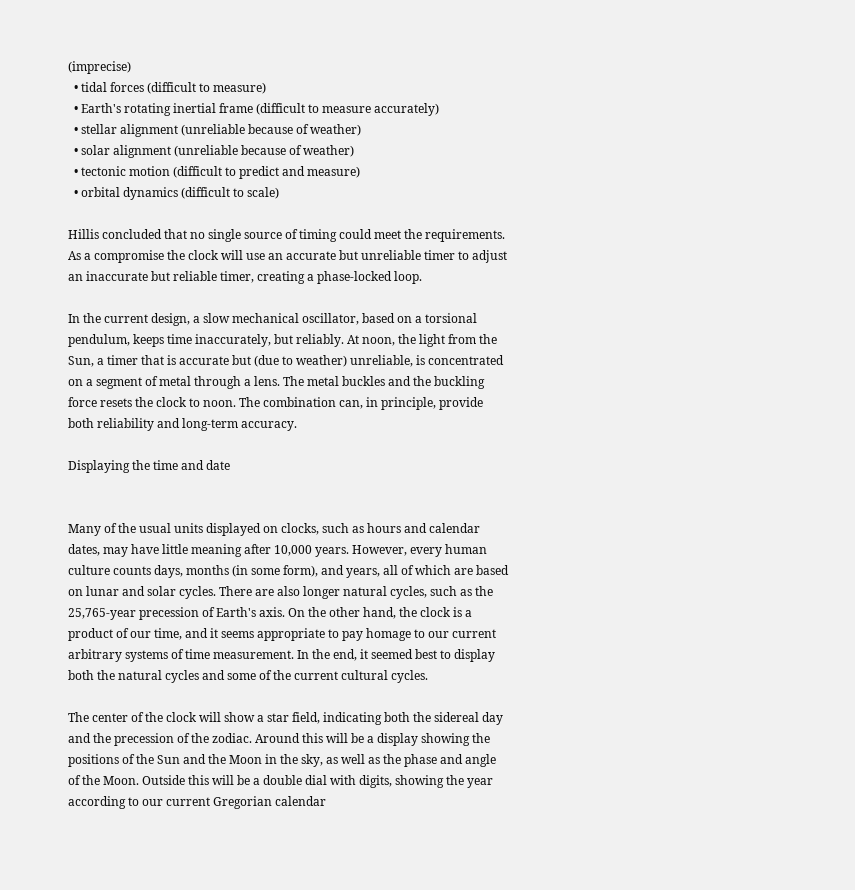(imprecise)
  • tidal forces (difficult to measure)
  • Earth's rotating inertial frame (difficult to measure accurately)
  • stellar alignment (unreliable because of weather)
  • solar alignment (unreliable because of weather)
  • tectonic motion (difficult to predict and measure)
  • orbital dynamics (difficult to scale)

Hillis concluded that no single source of timing could meet the requirements. As a compromise the clock will use an accurate but unreliable timer to adjust an inaccurate but reliable timer, creating a phase-locked loop.

In the current design, a slow mechanical oscillator, based on a torsional pendulum, keeps time inaccurately, but reliably. At noon, the light from the Sun, a timer that is accurate but (due to weather) unreliable, is concentrated on a segment of metal through a lens. The metal buckles and the buckling force resets the clock to noon. The combination can, in principle, provide both reliability and long-term accuracy.

Displaying the time and date


Many of the usual units displayed on clocks, such as hours and calendar dates, may have little meaning after 10,000 years. However, every human culture counts days, months (in some form), and years, all of which are based on lunar and solar cycles. There are also longer natural cycles, such as the 25,765-year precession of Earth's axis. On the other hand, the clock is a product of our time, and it seems appropriate to pay homage to our current arbitrary systems of time measurement. In the end, it seemed best to display both the natural cycles and some of the current cultural cycles.

The center of the clock will show a star field, indicating both the sidereal day and the precession of the zodiac. Around this will be a display showing the positions of the Sun and the Moon in the sky, as well as the phase and angle of the Moon. Outside this will be a double dial with digits, showing the year according to our current Gregorian calendar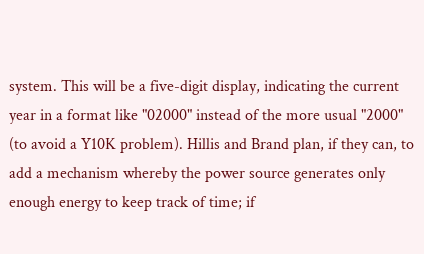system. This will be a five-digit display, indicating the current year in a format like "02000" instead of the more usual "2000" (to avoid a Y10K problem). Hillis and Brand plan, if they can, to add a mechanism whereby the power source generates only enough energy to keep track of time; if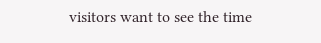visitors want to see the time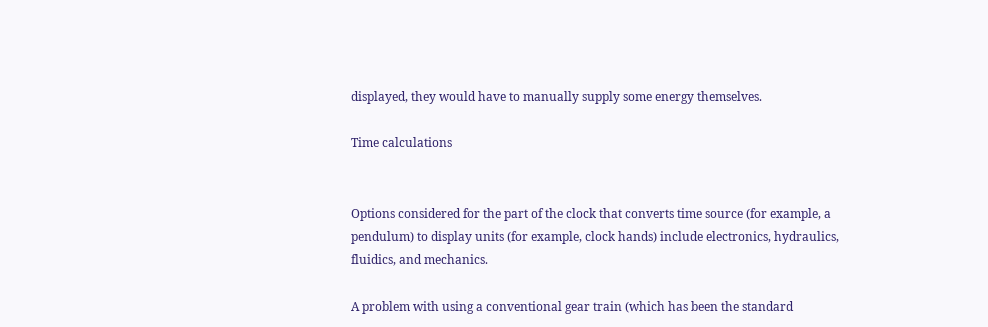displayed, they would have to manually supply some energy themselves.

Time calculations


Options considered for the part of the clock that converts time source (for example, a pendulum) to display units (for example, clock hands) include electronics, hydraulics, fluidics, and mechanics.

A problem with using a conventional gear train (which has been the standard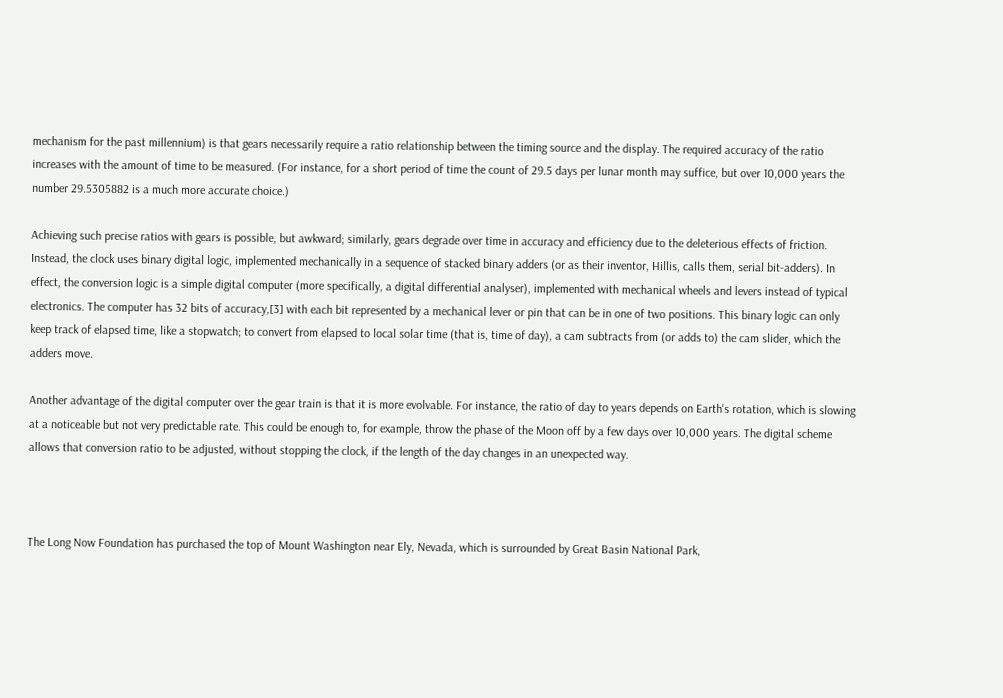mechanism for the past millennium) is that gears necessarily require a ratio relationship between the timing source and the display. The required accuracy of the ratio increases with the amount of time to be measured. (For instance, for a short period of time the count of 29.5 days per lunar month may suffice, but over 10,000 years the number 29.5305882 is a much more accurate choice.)

Achieving such precise ratios with gears is possible, but awkward; similarly, gears degrade over time in accuracy and efficiency due to the deleterious effects of friction. Instead, the clock uses binary digital logic, implemented mechanically in a sequence of stacked binary adders (or as their inventor, Hillis, calls them, serial bit-adders). In effect, the conversion logic is a simple digital computer (more specifically, a digital differential analyser), implemented with mechanical wheels and levers instead of typical electronics. The computer has 32 bits of accuracy,[3] with each bit represented by a mechanical lever or pin that can be in one of two positions. This binary logic can only keep track of elapsed time, like a stopwatch; to convert from elapsed to local solar time (that is, time of day), a cam subtracts from (or adds to) the cam slider, which the adders move.

Another advantage of the digital computer over the gear train is that it is more evolvable. For instance, the ratio of day to years depends on Earth's rotation, which is slowing at a noticeable but not very predictable rate. This could be enough to, for example, throw the phase of the Moon off by a few days over 10,000 years. The digital scheme allows that conversion ratio to be adjusted, without stopping the clock, if the length of the day changes in an unexpected way.



The Long Now Foundation has purchased the top of Mount Washington near Ely, Nevada, which is surrounded by Great Basin National Park,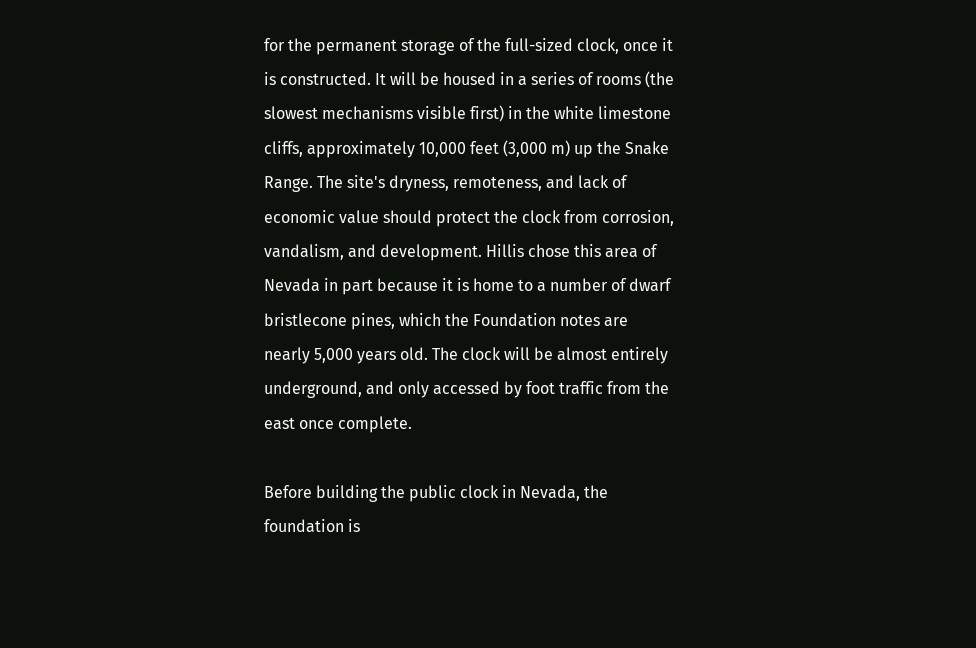for the permanent storage of the full-sized clock, once it is constructed. It will be housed in a series of rooms (the slowest mechanisms visible first) in the white limestone cliffs, approximately 10,000 feet (3,000 m) up the Snake Range. The site's dryness, remoteness, and lack of economic value should protect the clock from corrosion, vandalism, and development. Hillis chose this area of Nevada in part because it is home to a number of dwarf bristlecone pines, which the Foundation notes are nearly 5,000 years old. The clock will be almost entirely underground, and only accessed by foot traffic from the east once complete.

Before building the public clock in Nevada, the foundation is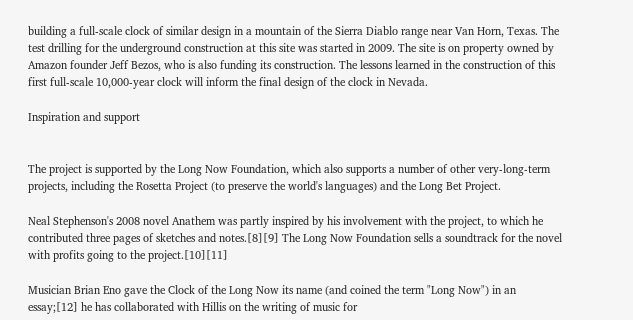building a full-scale clock of similar design in a mountain of the Sierra Diablo range near Van Horn, Texas. The test drilling for the underground construction at this site was started in 2009. The site is on property owned by Amazon founder Jeff Bezos, who is also funding its construction. The lessons learned in the construction of this first full-scale 10,000-year clock will inform the final design of the clock in Nevada.

Inspiration and support


The project is supported by the Long Now Foundation, which also supports a number of other very-long-term projects, including the Rosetta Project (to preserve the world's languages) and the Long Bet Project.

Neal Stephenson's 2008 novel Anathem was partly inspired by his involvement with the project, to which he contributed three pages of sketches and notes.[8][9] The Long Now Foundation sells a soundtrack for the novel with profits going to the project.[10][11]

Musician Brian Eno gave the Clock of the Long Now its name (and coined the term "Long Now") in an essay;[12] he has collaborated with Hillis on the writing of music for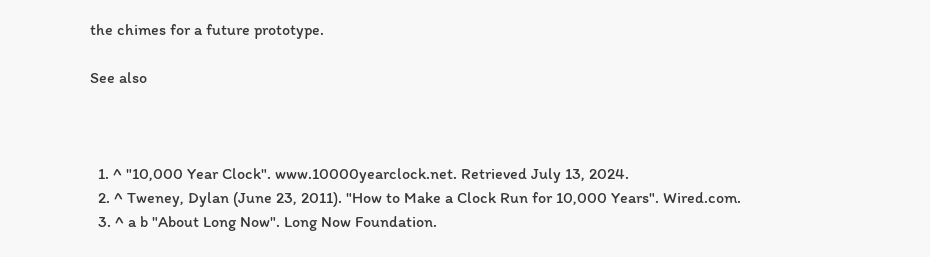the chimes for a future prototype.

See also



  1. ^ "10,000 Year Clock". www.10000yearclock.net. Retrieved July 13, 2024.
  2. ^ Tweney, Dylan (June 23, 2011). "How to Make a Clock Run for 10,000 Years". Wired.com.
  3. ^ a b "About Long Now". Long Now Foundation.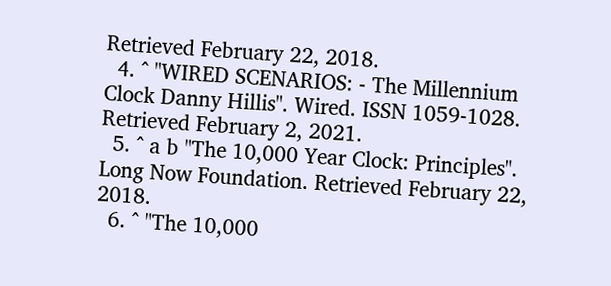Retrieved February 22, 2018.
  4. ^ "WIRED SCENARIOS: - The Millennium Clock Danny Hillis". Wired. ISSN 1059-1028. Retrieved February 2, 2021.
  5. ^ a b "The 10,000 Year Clock: Principles". Long Now Foundation. Retrieved February 22, 2018.
  6. ^ "The 10,000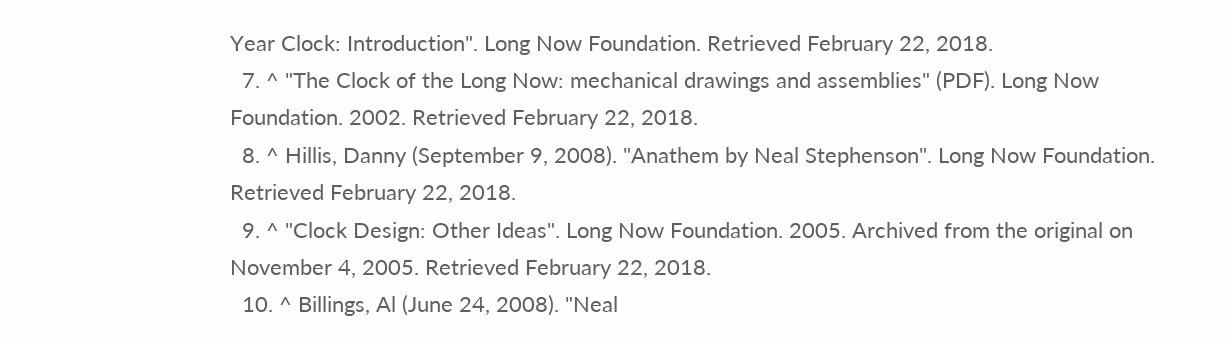Year Clock: Introduction". Long Now Foundation. Retrieved February 22, 2018.
  7. ^ "The Clock of the Long Now: mechanical drawings and assemblies" (PDF). Long Now Foundation. 2002. Retrieved February 22, 2018.
  8. ^ Hillis, Danny (September 9, 2008). "Anathem by Neal Stephenson". Long Now Foundation. Retrieved February 22, 2018.
  9. ^ "Clock Design: Other Ideas". Long Now Foundation. 2005. Archived from the original on November 4, 2005. Retrieved February 22, 2018.
  10. ^ Billings, Al (June 24, 2008). "Neal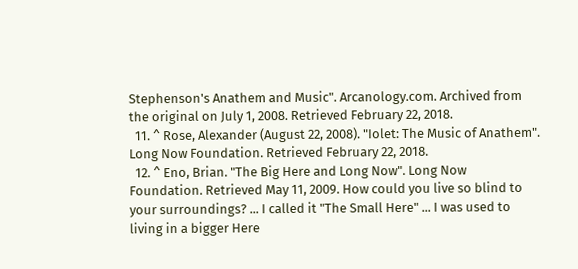Stephenson's Anathem and Music". Arcanology.com. Archived from the original on July 1, 2008. Retrieved February 22, 2018.
  11. ^ Rose, Alexander (August 22, 2008). "Iolet: The Music of Anathem". Long Now Foundation. Retrieved February 22, 2018.
  12. ^ Eno, Brian. "The Big Here and Long Now". Long Now Foundation. Retrieved May 11, 2009. How could you live so blind to your surroundings? ... I called it "The Small Here" ... I was used to living in a bigger Here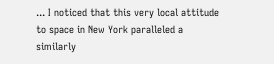... I noticed that this very local attitude to space in New York paralleled a similarly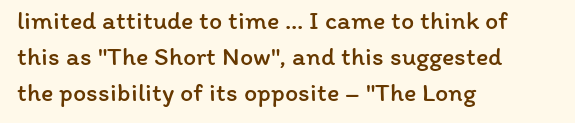limited attitude to time ... I came to think of this as "The Short Now", and this suggested the possibility of its opposite – "The Long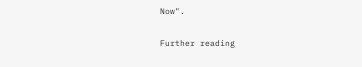Now".

Further reading